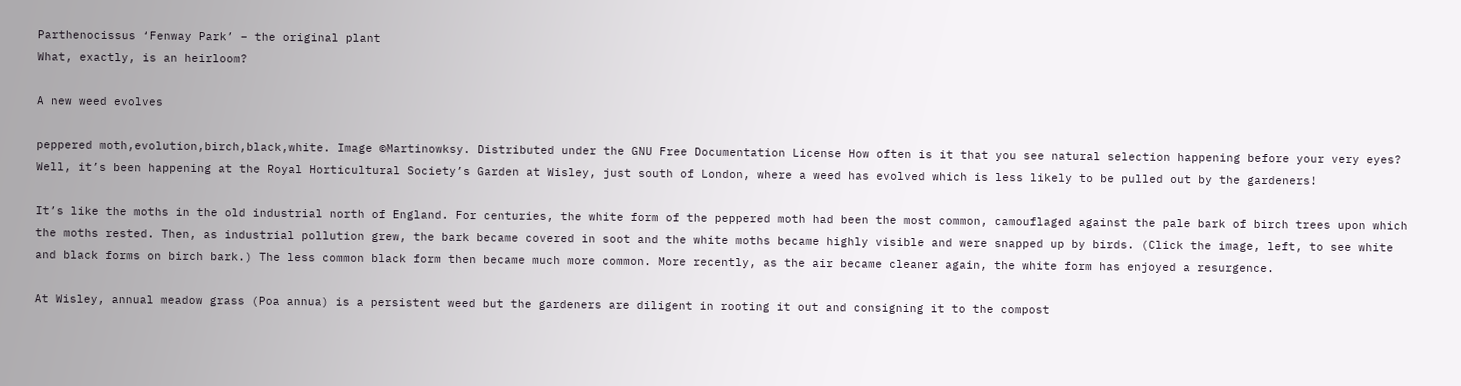Parthenocissus ‘Fenway Park’ – the original plant
What, exactly, is an heirloom?

A new weed evolves

peppered moth,evolution,birch,black,white. Image ©Martinowksy. Distributed under the GNU Free Documentation License How often is it that you see natural selection happening before your very eyes? Well, it’s been happening at the Royal Horticultural Society’s Garden at Wisley, just south of London, where a weed has evolved which is less likely to be pulled out by the gardeners!

It’s like the moths in the old industrial north of England. For centuries, the white form of the peppered moth had been the most common, camouflaged against the pale bark of birch trees upon which the moths rested. Then, as industrial pollution grew, the bark became covered in soot and the white moths became highly visible and were snapped up by birds. (Click the image, left, to see white and black forms on birch bark.) The less common black form then became much more common. More recently, as the air became cleaner again, the white form has enjoyed a resurgence.

At Wisley, annual meadow grass (Poa annua) is a persistent weed but the gardeners are diligent in rooting it out and consigning it to the compost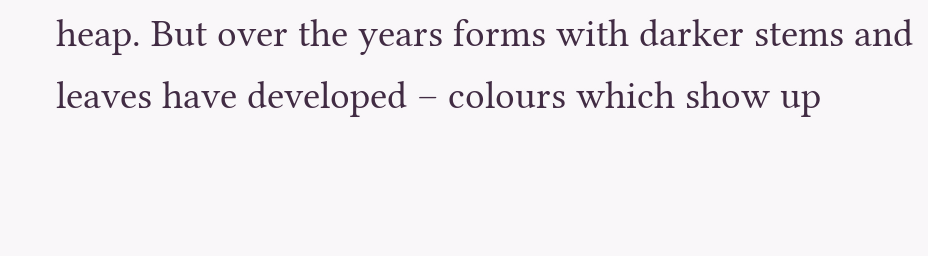heap. But over the years forms with darker stems and leaves have developed – colours which show up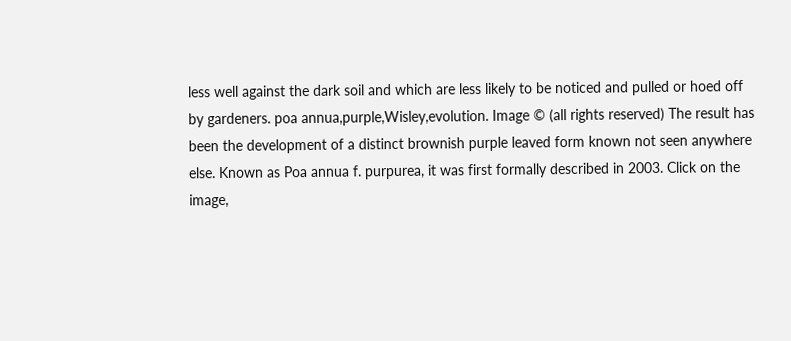less well against the dark soil and which are less likely to be noticed and pulled or hoed off by gardeners. poa annua,purple,Wisley,evolution. Image © (all rights reserved) The result has been the development of a distinct brownish purple leaved form known not seen anywhere else. Known as Poa annua f. purpurea, it was first formally described in 2003. Click on the image,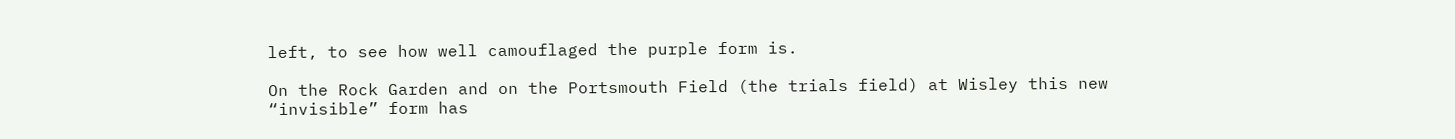left, to see how well camouflaged the purple form is.

On the Rock Garden and on the Portsmouth Field (the trials field) at Wisley this new “invisible” form has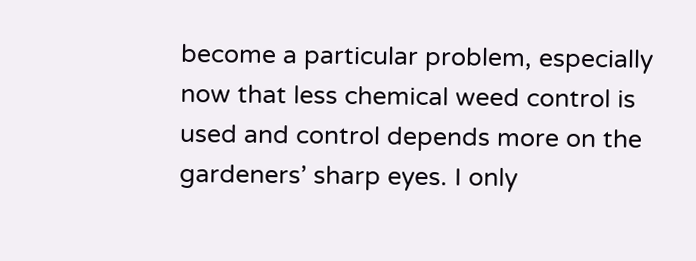become a particular problem, especially now that less chemical weed control is used and control depends more on the gardeners’ sharp eyes. I only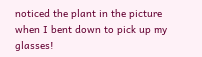noticed the plant in the picture when I bent down to pick up my glasses!